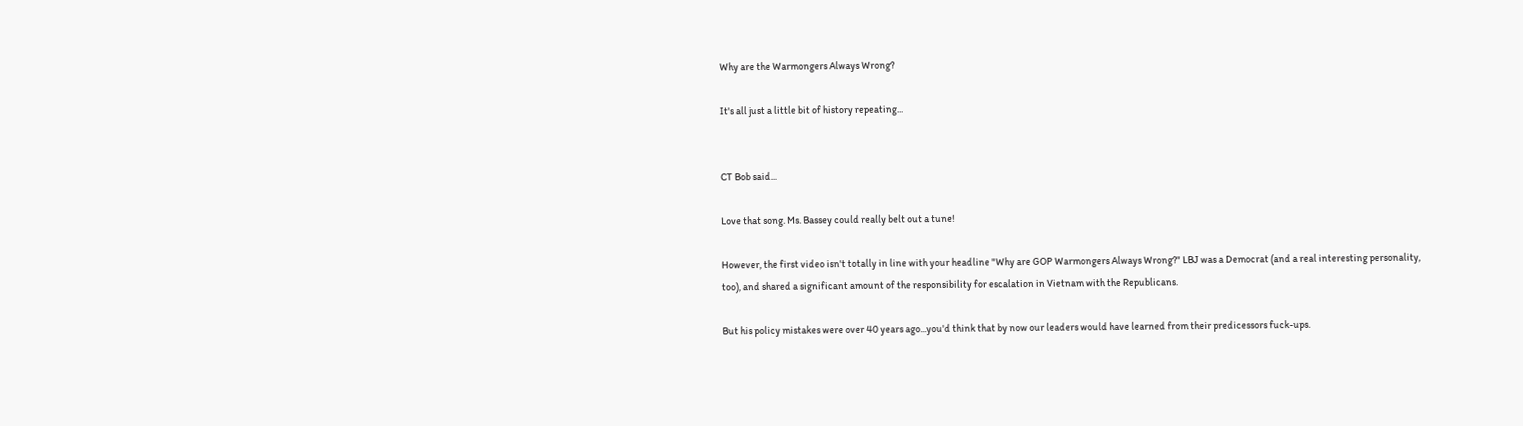Why are the Warmongers Always Wrong?

It's all just a little bit of history repeating...


CT Bob said...

Love that song. Ms. Bassey could really belt out a tune!

However, the first video isn't totally in line with your headline "Why are GOP Warmongers Always Wrong?" LBJ was a Democrat (and a real interesting personality, too), and shared a significant amount of the responsibility for escalation in Vietnam with the Republicans.

But his policy mistakes were over 40 years ago...you'd think that by now our leaders would have learned from their predicessors fuck-ups.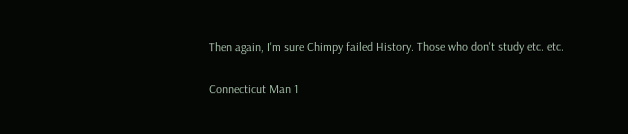Then again, I'm sure Chimpy failed History. Those who don't study etc. etc.

Connecticut Man 1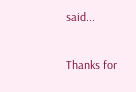said...

Thanks for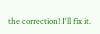the correction! I'll fix it.